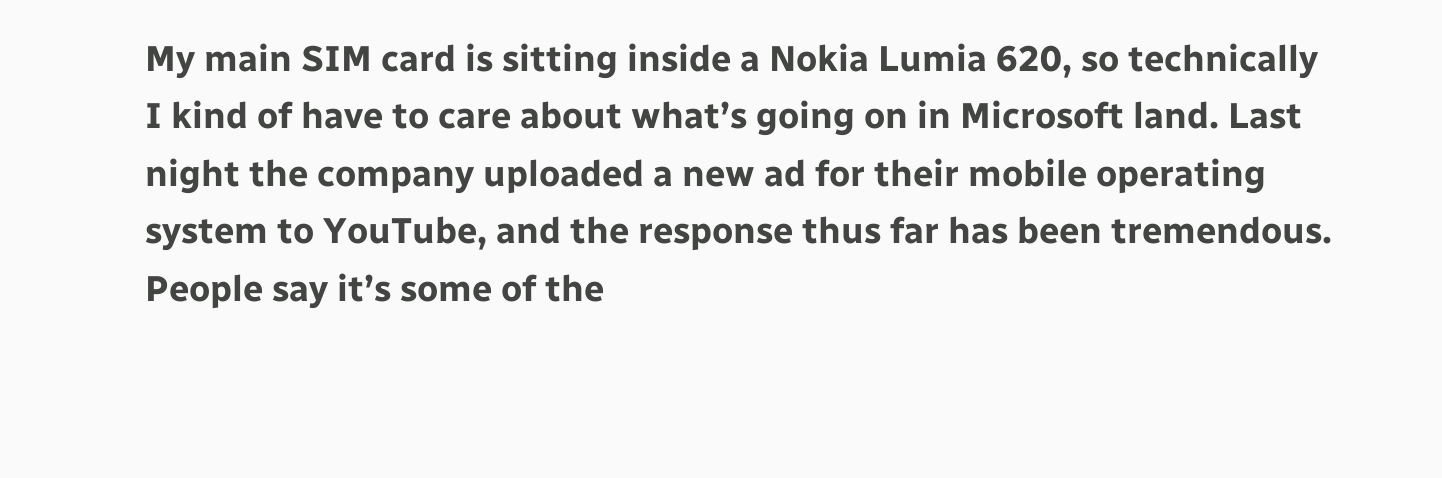My main SIM card is sitting inside a Nokia Lumia 620, so technically I kind of have to care about what’s going on in Microsoft land. Last night the company uploaded a new ad for their mobile operating system to YouTube, and the response thus far has been tremendous. People say it’s some of the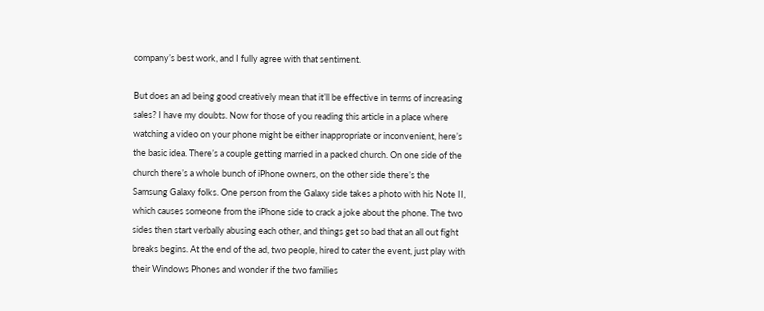company’s best work, and I fully agree with that sentiment.

But does an ad being good creatively mean that it’ll be effective in terms of increasing sales? I have my doubts. Now for those of you reading this article in a place where watching a video on your phone might be either inappropriate or inconvenient, here’s the basic idea. There’s a couple getting married in a packed church. On one side of the church there’s a whole bunch of iPhone owners, on the other side there’s the Samsung Galaxy folks. One person from the Galaxy side takes a photo with his Note II, which causes someone from the iPhone side to crack a joke about the phone. The two sides then start verbally abusing each other, and things get so bad that an all out fight breaks begins. At the end of the ad, two people, hired to cater the event, just play with their Windows Phones and wonder if the two families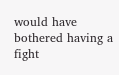would have bothered having a fight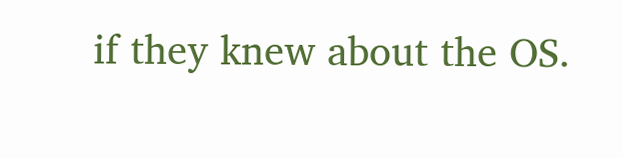if they knew about the OS.